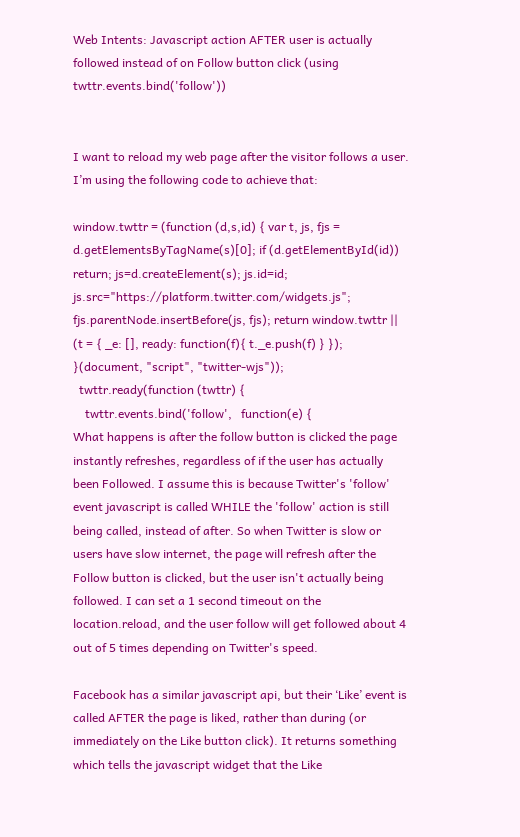Web Intents: Javascript action AFTER user is actually followed instead of on Follow button click (using twttr.events.bind('follow'))


I want to reload my web page after the visitor follows a user. I’m using the following code to achieve that:

window.twttr = (function (d,s,id) { var t, js, fjs = d.getElementsByTagName(s)[0]; if (d.getElementById(id)) return; js=d.createElement(s); js.id=id; js.src="https://platform.twitter.com/widgets.js"; fjs.parentNode.insertBefore(js, fjs); return window.twttr || (t = { _e: [], ready: function(f){ t._e.push(f) } }); }(document, "script", "twitter-wjs"));
  twttr.ready(function (twttr) {
    twttr.events.bind('follow',   function(e) {
What happens is after the follow button is clicked the page instantly refreshes, regardless of if the user has actually been Followed. I assume this is because Twitter's 'follow' event javascript is called WHILE the 'follow' action is still being called, instead of after. So when Twitter is slow or users have slow internet, the page will refresh after the Follow button is clicked, but the user isn't actually being followed. I can set a 1 second timeout on the location.reload, and the user follow will get followed about 4 out of 5 times depending on Twitter's speed.

Facebook has a similar javascript api, but their ‘Like’ event is called AFTER the page is liked, rather than during (or immediately on the Like button click). It returns something which tells the javascript widget that the Like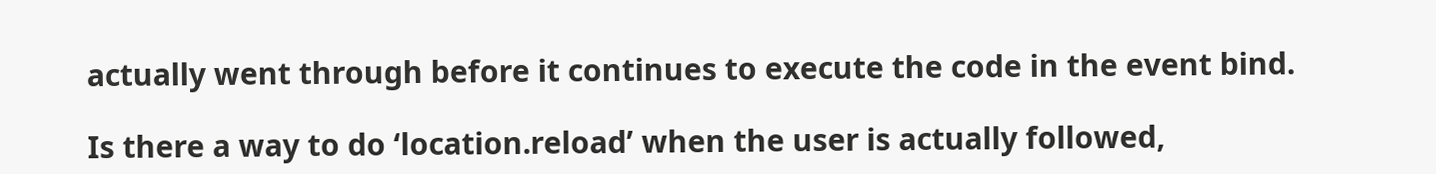actually went through before it continues to execute the code in the event bind.

Is there a way to do ‘location.reload’ when the user is actually followed,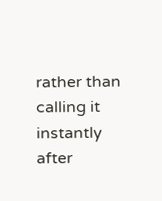rather than calling it instantly after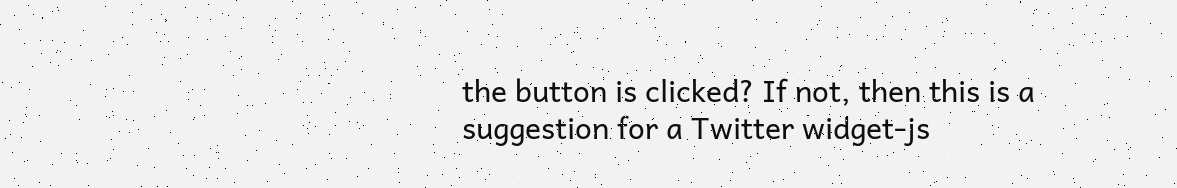the button is clicked? If not, then this is a suggestion for a Twitter widget-js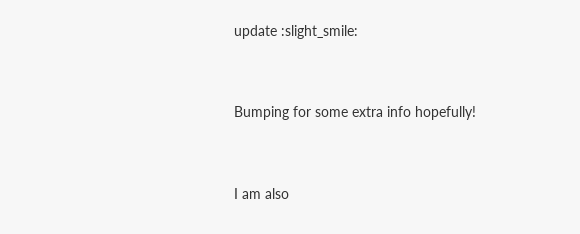update :slight_smile:


Bumping for some extra info hopefully!


I am also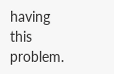having this problem.